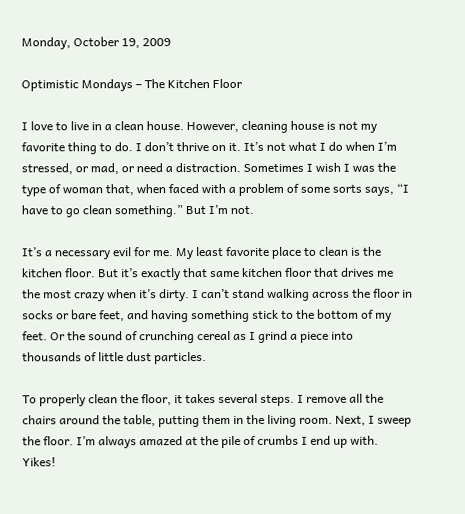Monday, October 19, 2009

Optimistic Mondays – The Kitchen Floor

I love to live in a clean house. However, cleaning house is not my favorite thing to do. I don’t thrive on it. It’s not what I do when I’m stressed, or mad, or need a distraction. Sometimes I wish I was the type of woman that, when faced with a problem of some sorts says, “I have to go clean something.” But I’m not.

It’s a necessary evil for me. My least favorite place to clean is the kitchen floor. But it’s exactly that same kitchen floor that drives me the most crazy when it’s dirty. I can’t stand walking across the floor in socks or bare feet, and having something stick to the bottom of my feet. Or the sound of crunching cereal as I grind a piece into thousands of little dust particles.

To properly clean the floor, it takes several steps. I remove all the chairs around the table, putting them in the living room. Next, I sweep the floor. I’m always amazed at the pile of crumbs I end up with. Yikes!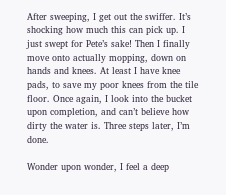After sweeping, I get out the swiffer. It’s shocking how much this can pick up. I just swept for Pete’s sake! Then I finally move onto actually mopping, down on hands and knees. At least I have knee pads, to save my poor knees from the tile floor. Once again, I look into the bucket upon completion, and can’t believe how dirty the water is. Three steps later, I’m done.

Wonder upon wonder, I feel a deep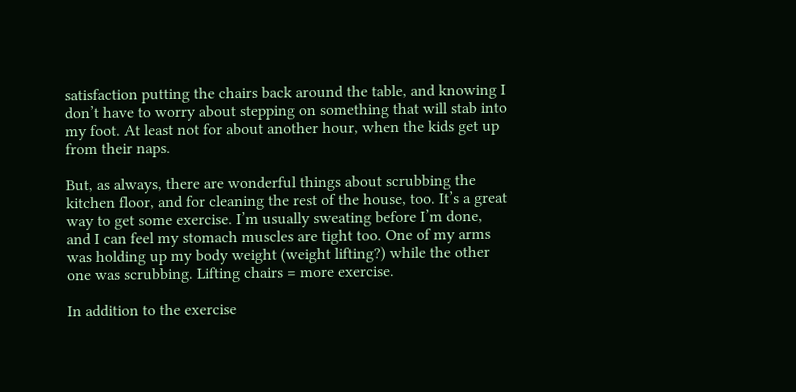satisfaction putting the chairs back around the table, and knowing I don’t have to worry about stepping on something that will stab into my foot. At least not for about another hour, when the kids get up from their naps.

But, as always, there are wonderful things about scrubbing the kitchen floor, and for cleaning the rest of the house, too. It’s a great way to get some exercise. I’m usually sweating before I’m done, and I can feel my stomach muscles are tight too. One of my arms was holding up my body weight (weight lifting?) while the other one was scrubbing. Lifting chairs = more exercise.

In addition to the exercise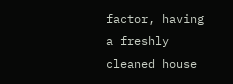factor, having a freshly cleaned house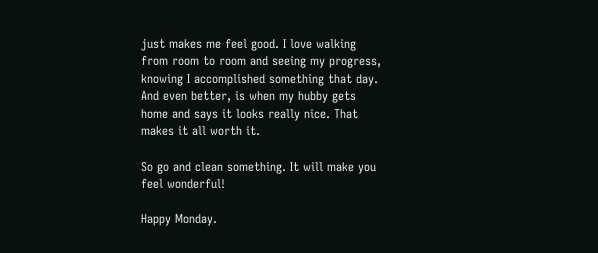just makes me feel good. I love walking from room to room and seeing my progress, knowing I accomplished something that day. And even better, is when my hubby gets home and says it looks really nice. That makes it all worth it.

So go and clean something. It will make you feel wonderful!

Happy Monday.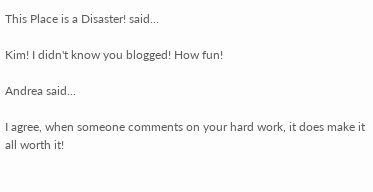This Place is a Disaster! said...

Kim! I didn't know you blogged! How fun!

Andrea said...

I agree, when someone comments on your hard work, it does make it all worth it!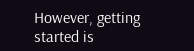However, getting started is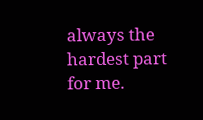always the hardest part for me.